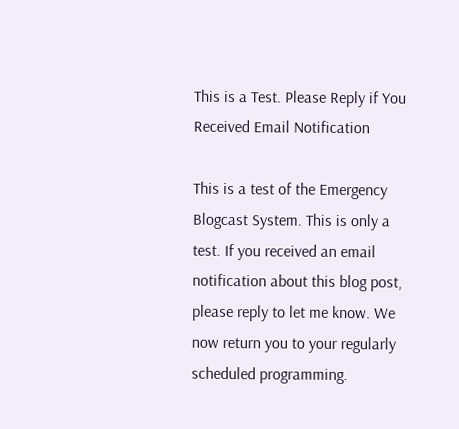This is a Test. Please Reply if You Received Email Notification

This is a test of the Emergency Blogcast System. This is only a test. If you received an email notification about this blog post, please reply to let me know. We now return you to your regularly scheduled programming.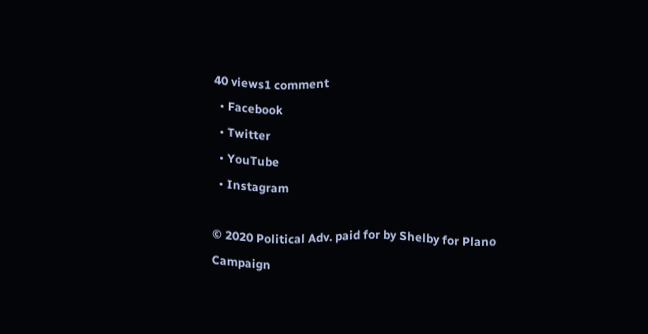40 views1 comment
  • Facebook
  • Twitter
  • YouTube
  • Instagram

© 2020 Political Adv. paid for by Shelby for Plano Campaign